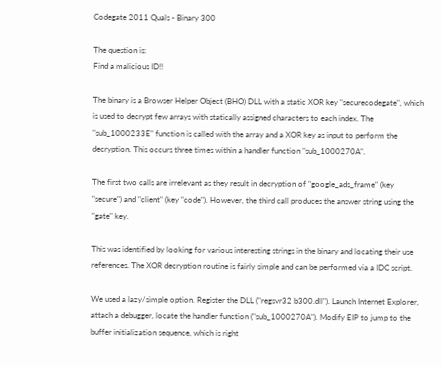Codegate 2011 Quals - Binary 300

The question is:
Find a malicious ID!!

The binary is a Browser Helper Object (BHO) DLL with a static XOR key "securecodegate", which is used to decrypt few arrays with statically assigned characters to each index. The "sub_1000233E" function is called with the array and a XOR key as input to perform the decryption. This occurs three times within a handler function "sub_1000270A".

The first two calls are irrelevant as they result in decryption of "google_ads_frame" (key "secure") and "client" (key "code"). However, the third call produces the answer string using the "gate" key.

This was identified by looking for various interesting strings in the binary and locating their use references. The XOR decryption routine is fairly simple and can be performed via a IDC script.

We used a lazy/simple option. Register the DLL ("regsvr32 b300.dll"). Launch Internet Explorer, attach a debugger, locate the handler function ("sub_1000270A"). Modify EIP to jump to the buffer initialization sequence, which is right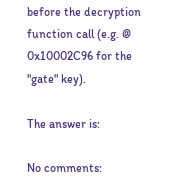before the decryption function call (e.g. @ 0x10002C96 for the "gate" key).

The answer is:

No comments: